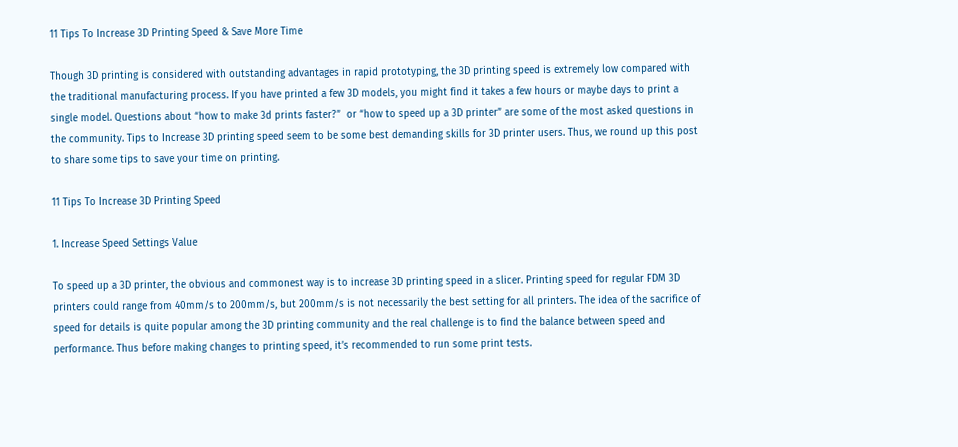11 Tips To Increase 3D Printing Speed & Save More Time

Though 3D printing is considered with outstanding advantages in rapid prototyping, the 3D printing speed is extremely low compared with the traditional manufacturing process. If you have printed a few 3D models, you might find it takes a few hours or maybe days to print a single model. Questions about “how to make 3d prints faster?”  or “how to speed up a 3D printer” are some of the most asked questions in the community. Tips to Increase 3D printing speed seem to be some best demanding skills for 3D printer users. Thus, we round up this post to share some tips to save your time on printing.

11 Tips To Increase 3D Printing Speed

1. Increase Speed Settings Value

To speed up a 3D printer, the obvious and commonest way is to increase 3D printing speed in a slicer. Printing speed for regular FDM 3D printers could range from 40mm/s to 200mm/s, but 200mm/s is not necessarily the best setting for all printers. The idea of the sacrifice of speed for details is quite popular among the 3D printing community and the real challenge is to find the balance between speed and performance. Thus before making changes to printing speed, it’s recommended to run some print tests.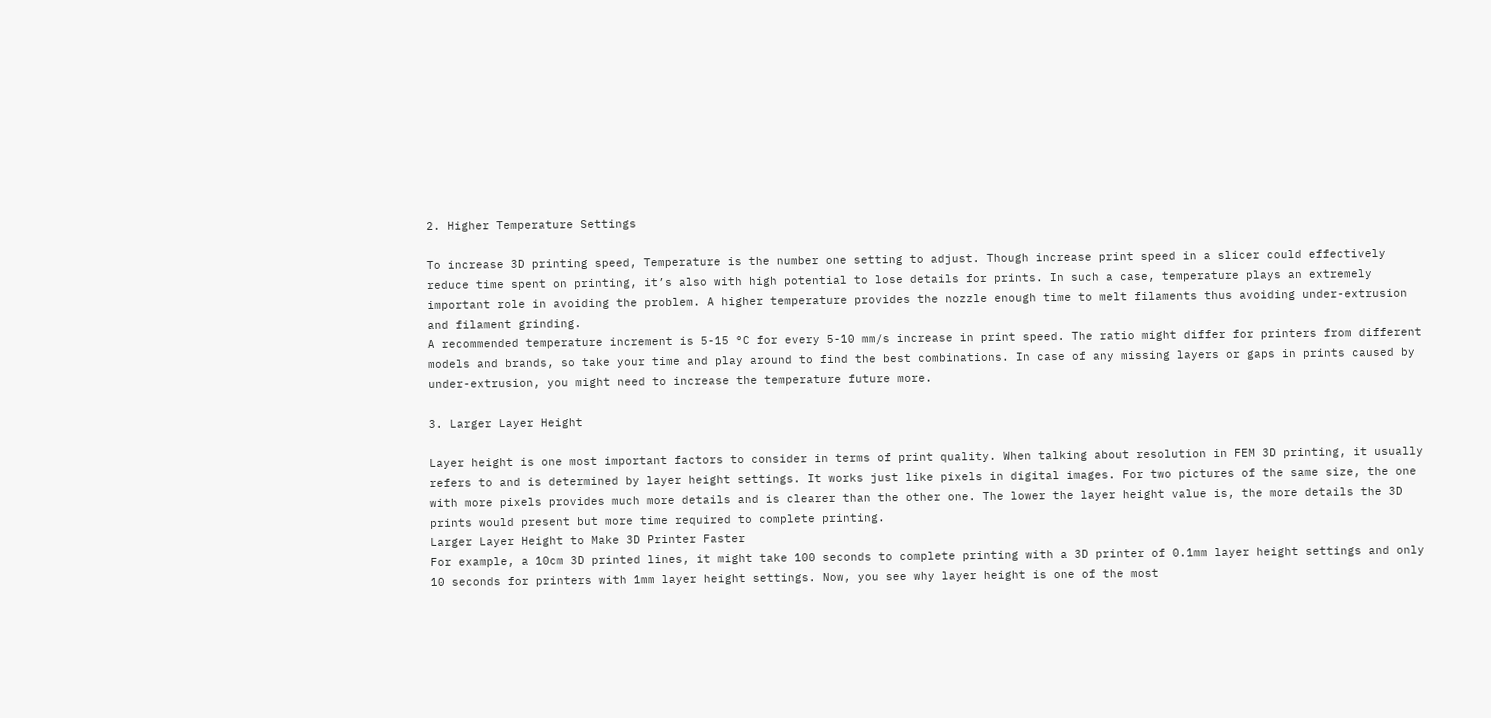2. Higher Temperature Settings

To increase 3D printing speed, Temperature is the number one setting to adjust. Though increase print speed in a slicer could effectively reduce time spent on printing, it’s also with high potential to lose details for prints. In such a case, temperature plays an extremely important role in avoiding the problem. A higher temperature provides the nozzle enough time to melt filaments thus avoiding under-extrusion and filament grinding.
A recommended temperature increment is 5-15 °C for every 5-10 mm/s increase in print speed. The ratio might differ for printers from different models and brands, so take your time and play around to find the best combinations. In case of any missing layers or gaps in prints caused by under-extrusion, you might need to increase the temperature future more.

3. Larger Layer Height

Layer height is one most important factors to consider in terms of print quality. When talking about resolution in FEM 3D printing, it usually refers to and is determined by layer height settings. It works just like pixels in digital images. For two pictures of the same size, the one with more pixels provides much more details and is clearer than the other one. The lower the layer height value is, the more details the 3D prints would present but more time required to complete printing.
Larger Layer Height to Make 3D Printer Faster
For example, a 10cm 3D printed lines, it might take 100 seconds to complete printing with a 3D printer of 0.1mm layer height settings and only 10 seconds for printers with 1mm layer height settings. Now, you see why layer height is one of the most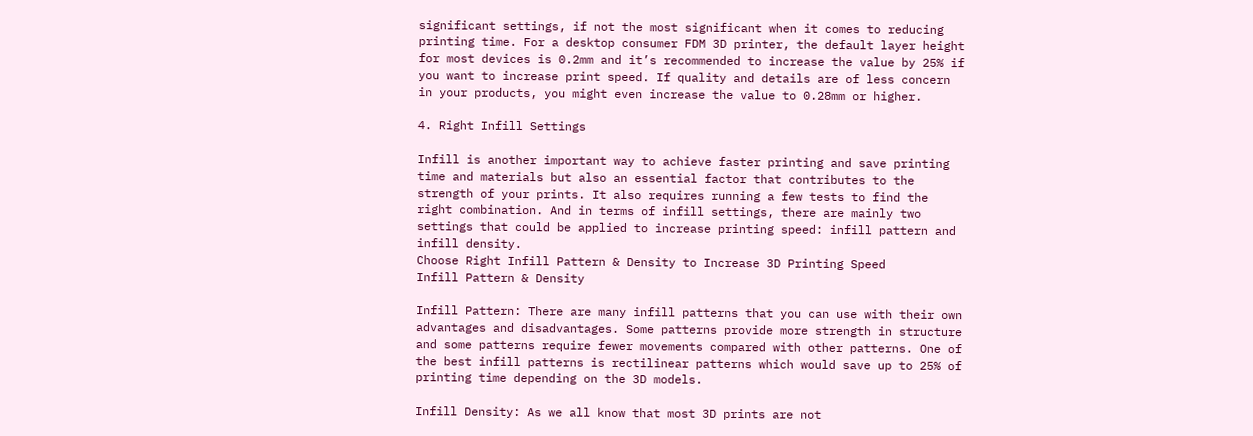significant settings, if not the most significant when it comes to reducing printing time. For a desktop consumer FDM 3D printer, the default layer height for most devices is 0.2mm and it’s recommended to increase the value by 25% if you want to increase print speed. If quality and details are of less concern in your products, you might even increase the value to 0.28mm or higher.

4. Right Infill Settings

Infill is another important way to achieve faster printing and save printing time and materials but also an essential factor that contributes to the strength of your prints. It also requires running a few tests to find the right combination. And in terms of infill settings, there are mainly two settings that could be applied to increase printing speed: infill pattern and infill density.
Choose Right Infill Pattern & Density to Increase 3D Printing Speed
Infill Pattern & Density

Infill Pattern: There are many infill patterns that you can use with their own advantages and disadvantages. Some patterns provide more strength in structure and some patterns require fewer movements compared with other patterns. One of the best infill patterns is rectilinear patterns which would save up to 25% of printing time depending on the 3D models.

Infill Density: As we all know that most 3D prints are not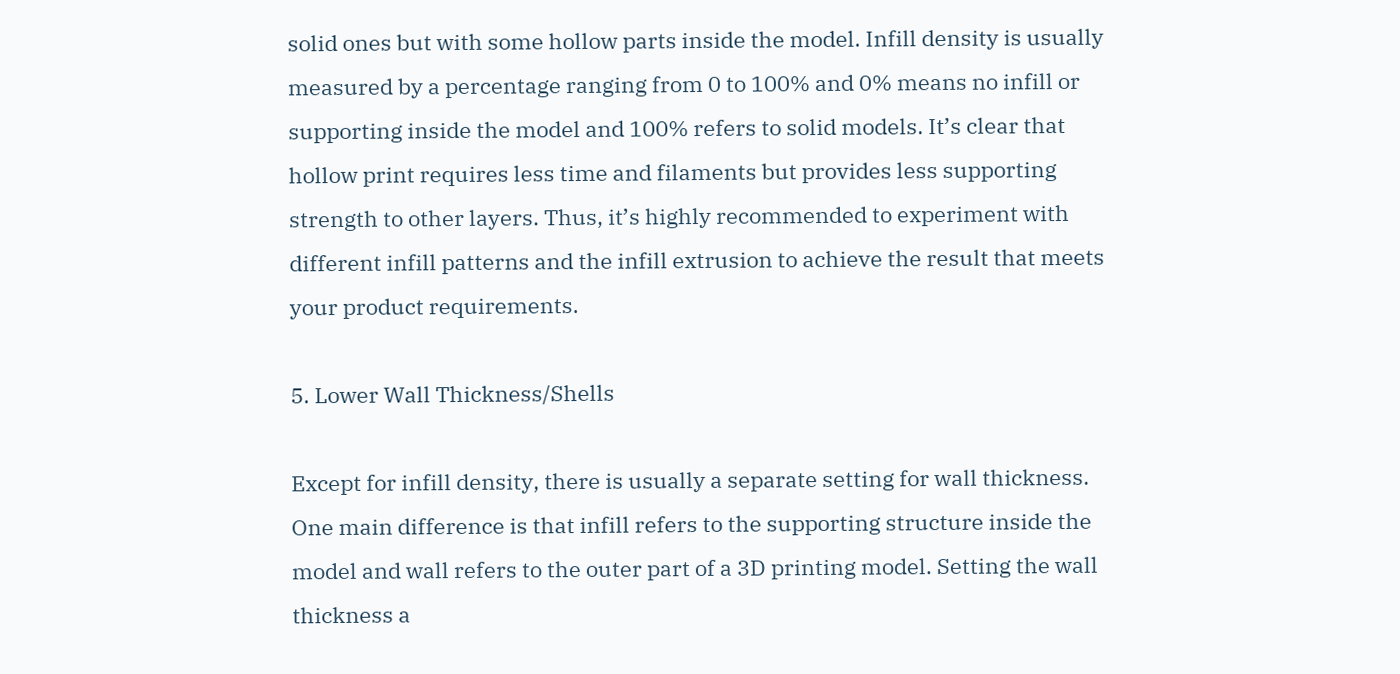solid ones but with some hollow parts inside the model. Infill density is usually measured by a percentage ranging from 0 to 100% and 0% means no infill or supporting inside the model and 100% refers to solid models. It’s clear that hollow print requires less time and filaments but provides less supporting strength to other layers. Thus, it’s highly recommended to experiment with different infill patterns and the infill extrusion to achieve the result that meets your product requirements.

5. Lower Wall Thickness/Shells

Except for infill density, there is usually a separate setting for wall thickness. One main difference is that infill refers to the supporting structure inside the model and wall refers to the outer part of a 3D printing model. Setting the wall thickness a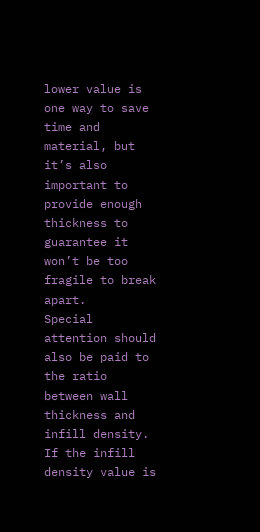lower value is one way to save time and material, but it’s also important to provide enough thickness to guarantee it won’t be too fragile to break apart.
Special attention should also be paid to the ratio between wall thickness and infill density. If the infill density value is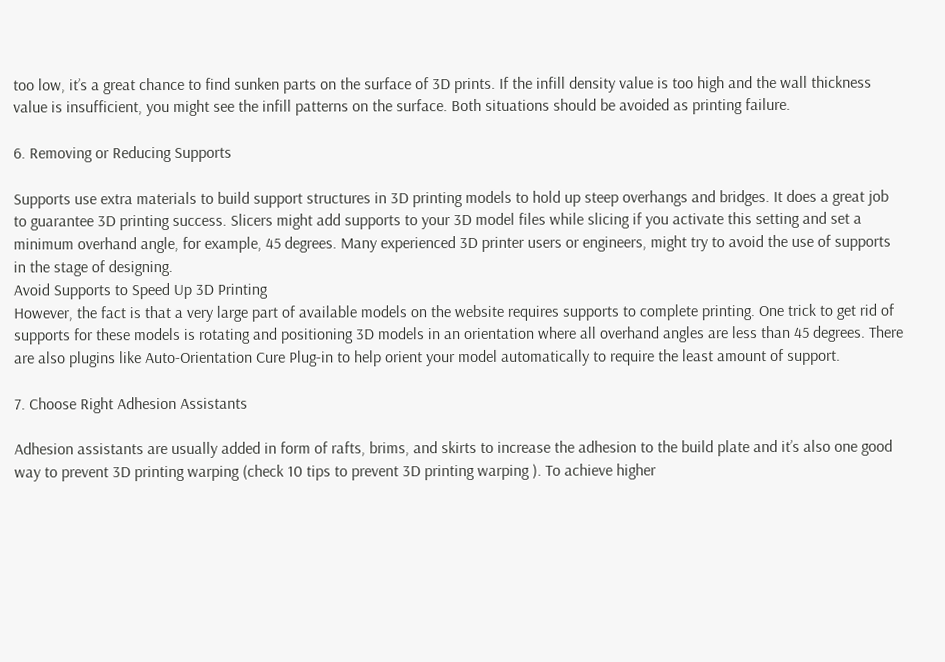too low, it’s a great chance to find sunken parts on the surface of 3D prints. If the infill density value is too high and the wall thickness value is insufficient, you might see the infill patterns on the surface. Both situations should be avoided as printing failure.

6. Removing or Reducing Supports

Supports use extra materials to build support structures in 3D printing models to hold up steep overhangs and bridges. It does a great job to guarantee 3D printing success. Slicers might add supports to your 3D model files while slicing if you activate this setting and set a minimum overhand angle, for example, 45 degrees. Many experienced 3D printer users or engineers, might try to avoid the use of supports in the stage of designing.
Avoid Supports to Speed Up 3D Printing
However, the fact is that a very large part of available models on the website requires supports to complete printing. One trick to get rid of supports for these models is rotating and positioning 3D models in an orientation where all overhand angles are less than 45 degrees. There are also plugins like Auto-Orientation Cure Plug-in to help orient your model automatically to require the least amount of support.

7. Choose Right Adhesion Assistants

Adhesion assistants are usually added in form of rafts, brims, and skirts to increase the adhesion to the build plate and it’s also one good way to prevent 3D printing warping (check 10 tips to prevent 3D printing warping ). To achieve higher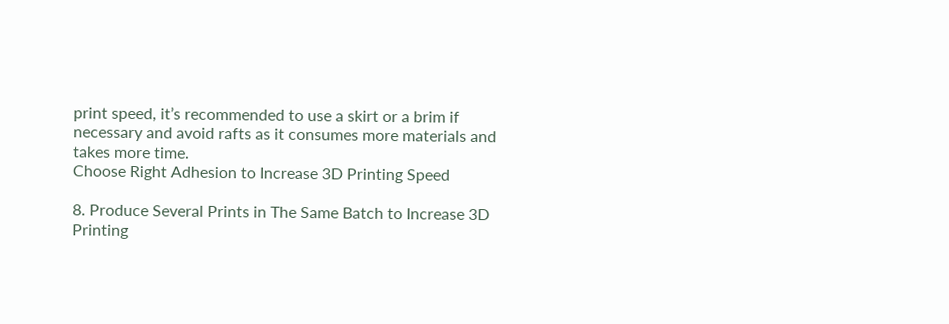print speed, it’s recommended to use a skirt or a brim if necessary and avoid rafts as it consumes more materials and takes more time.
Choose Right Adhesion to Increase 3D Printing Speed

8. Produce Several Prints in The Same Batch to Increase 3D Printing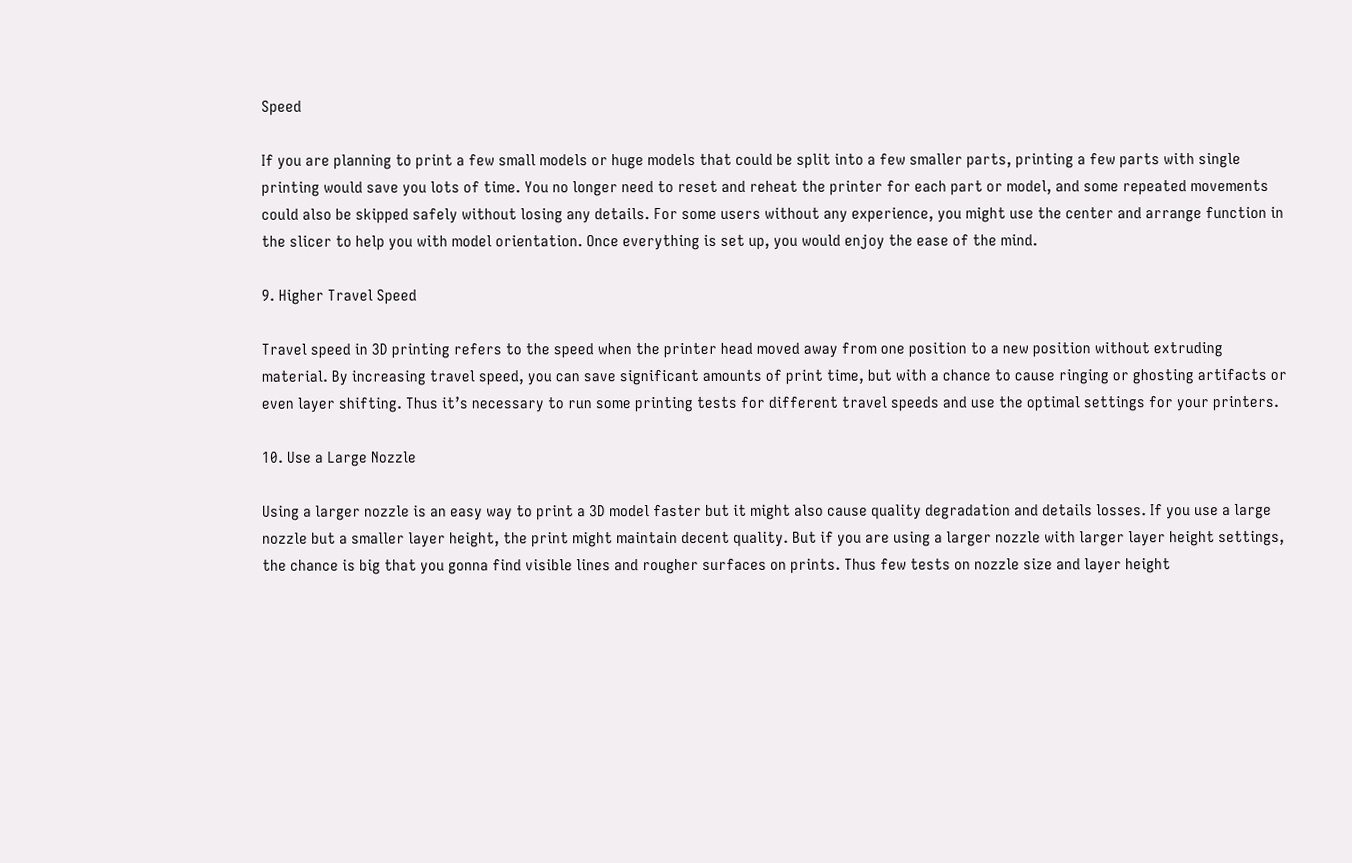Speed

If you are planning to print a few small models or huge models that could be split into a few smaller parts, printing a few parts with single printing would save you lots of time. You no longer need to reset and reheat the printer for each part or model, and some repeated movements could also be skipped safely without losing any details. For some users without any experience, you might use the center and arrange function in the slicer to help you with model orientation. Once everything is set up, you would enjoy the ease of the mind.

9. Higher Travel Speed

Travel speed in 3D printing refers to the speed when the printer head moved away from one position to a new position without extruding material. By increasing travel speed, you can save significant amounts of print time, but with a chance to cause ringing or ghosting artifacts or even layer shifting. Thus it’s necessary to run some printing tests for different travel speeds and use the optimal settings for your printers.

10. Use a Large Nozzle

Using a larger nozzle is an easy way to print a 3D model faster but it might also cause quality degradation and details losses. If you use a large nozzle but a smaller layer height, the print might maintain decent quality. But if you are using a larger nozzle with larger layer height settings, the chance is big that you gonna find visible lines and rougher surfaces on prints. Thus few tests on nozzle size and layer height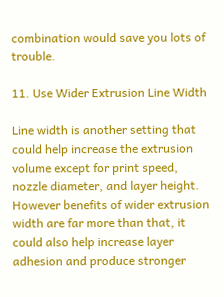combination would save you lots of trouble.

11. Use Wider Extrusion Line Width

Line width is another setting that could help increase the extrusion volume except for print speed, nozzle diameter, and layer height. However benefits of wider extrusion width are far more than that, it could also help increase layer adhesion and produce stronger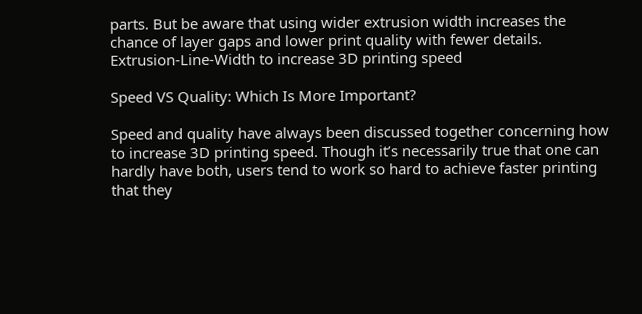parts. But be aware that using wider extrusion width increases the chance of layer gaps and lower print quality with fewer details.
Extrusion-Line-Width to increase 3D printing speed

Speed VS Quality: Which Is More Important?

Speed and quality have always been discussed together concerning how to increase 3D printing speed. Though it’s necessarily true that one can hardly have both, users tend to work so hard to achieve faster printing that they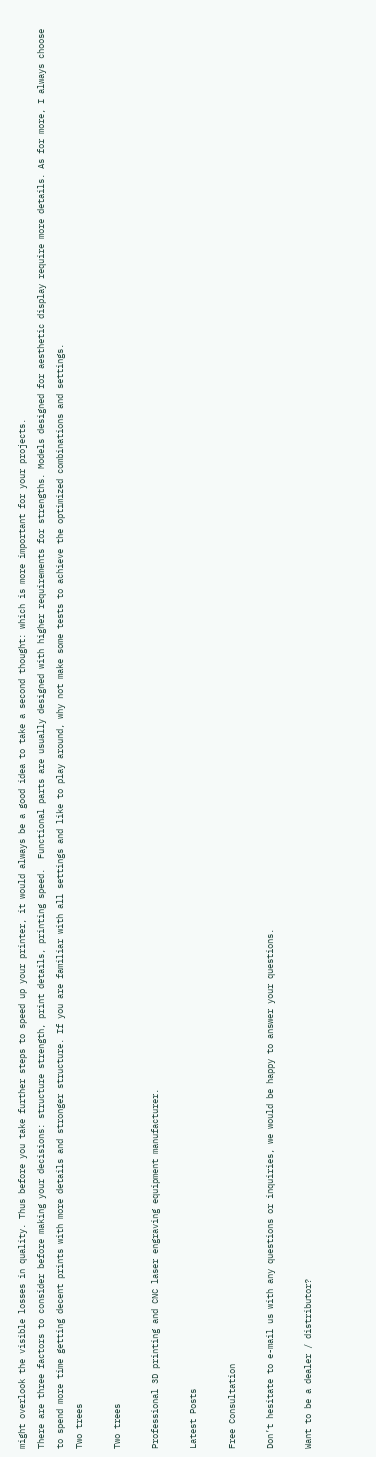might overlook the visible losses in quality. Thus before you take further steps to speed up your printer, it would always be a good idea to take a second thought: which is more important for your projects.
There are three factors to consider before making your decisions: structure strength, print details, printing speed.  Functional parts are usually designed with higher requirements for strengths. Models designed for aesthetic display require more details. As for more, I always choose to spend more time getting decent prints with more details and stronger structure. If you are familiar with all settings and like to play around, why not make some tests to achieve the optimized combinations and settings.
Two trees

Two trees

Professional 3D printing and CNC laser engraving equipment manufacturer.

Latest Posts

Free Consultation

Don’t hesitate to e-mail us with any questions or inquiries, we would be happy to answer your questions.

Want to be a dealer / distributor?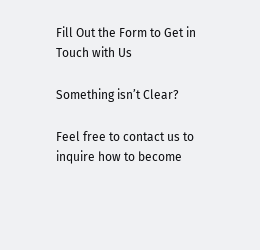Fill Out the Form to Get in Touch with Us

Something isn’t Clear?

Feel free to contact us to inquire how to become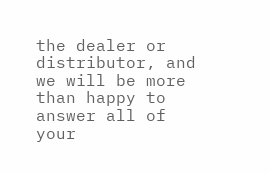the dealer or distributor, and we will be more than happy to answer all of your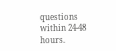questions within 24-48 hours.